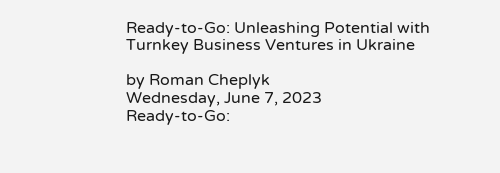Ready-to-Go: Unleashing Potential with Turnkey Business Ventures in Ukraine

by Roman Cheplyk
Wednesday, June 7, 2023
Ready-to-Go: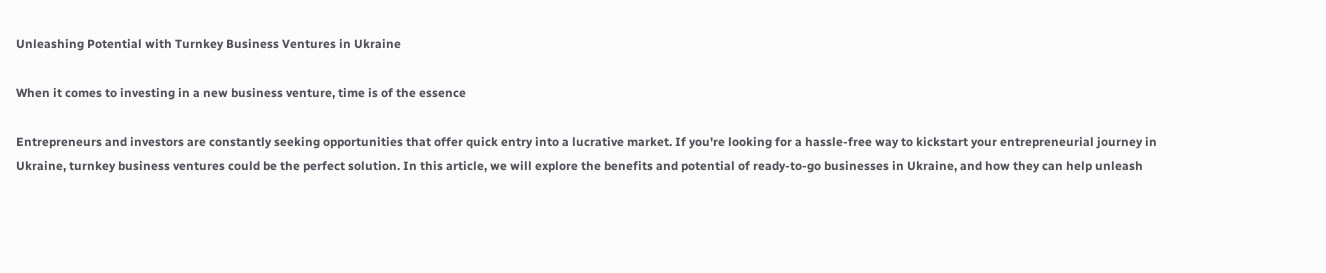Unleashing Potential with Turnkey Business Ventures in Ukraine

When it comes to investing in a new business venture, time is of the essence

Entrepreneurs and investors are constantly seeking opportunities that offer quick entry into a lucrative market. If you're looking for a hassle-free way to kickstart your entrepreneurial journey in Ukraine, turnkey business ventures could be the perfect solution. In this article, we will explore the benefits and potential of ready-to-go businesses in Ukraine, and how they can help unleash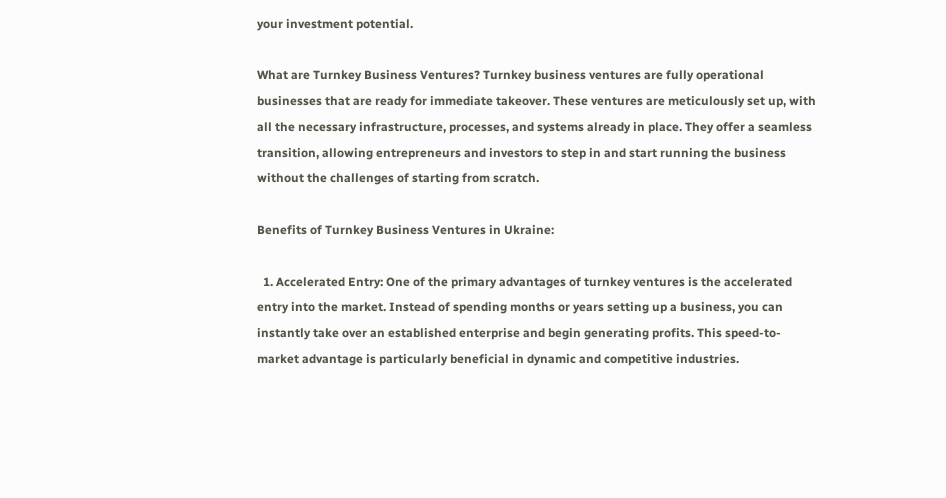your investment potential.

What are Turnkey Business Ventures? Turnkey business ventures are fully operational businesses that are ready for immediate takeover. These ventures are meticulously set up, with all the necessary infrastructure, processes, and systems already in place. They offer a seamless transition, allowing entrepreneurs and investors to step in and start running the business without the challenges of starting from scratch.

Benefits of Turnkey Business Ventures in Ukraine:

  1. Accelerated Entry: One of the primary advantages of turnkey ventures is the accelerated entry into the market. Instead of spending months or years setting up a business, you can instantly take over an established enterprise and begin generating profits. This speed-to-market advantage is particularly beneficial in dynamic and competitive industries.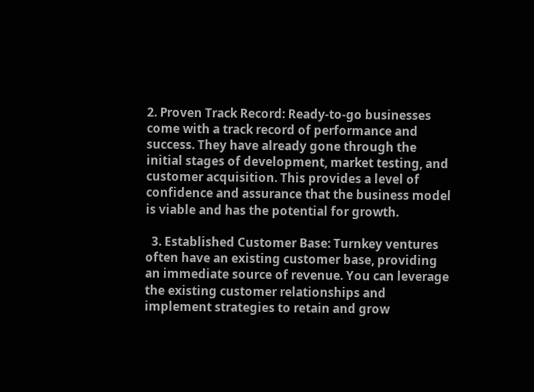2. Proven Track Record: Ready-to-go businesses come with a track record of performance and success. They have already gone through the initial stages of development, market testing, and customer acquisition. This provides a level of confidence and assurance that the business model is viable and has the potential for growth.

  3. Established Customer Base: Turnkey ventures often have an existing customer base, providing an immediate source of revenue. You can leverage the existing customer relationships and implement strategies to retain and grow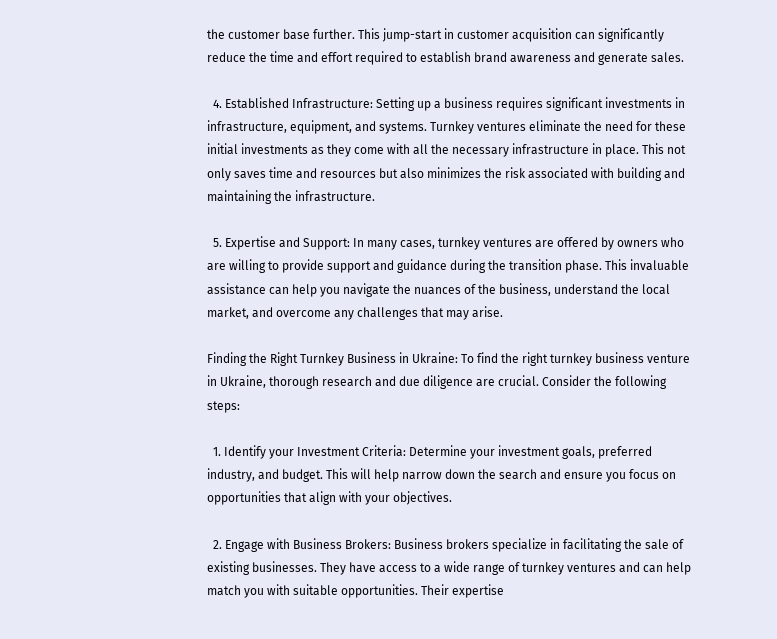the customer base further. This jump-start in customer acquisition can significantly reduce the time and effort required to establish brand awareness and generate sales.

  4. Established Infrastructure: Setting up a business requires significant investments in infrastructure, equipment, and systems. Turnkey ventures eliminate the need for these initial investments as they come with all the necessary infrastructure in place. This not only saves time and resources but also minimizes the risk associated with building and maintaining the infrastructure.

  5. Expertise and Support: In many cases, turnkey ventures are offered by owners who are willing to provide support and guidance during the transition phase. This invaluable assistance can help you navigate the nuances of the business, understand the local market, and overcome any challenges that may arise.

Finding the Right Turnkey Business in Ukraine: To find the right turnkey business venture in Ukraine, thorough research and due diligence are crucial. Consider the following steps:

  1. Identify your Investment Criteria: Determine your investment goals, preferred industry, and budget. This will help narrow down the search and ensure you focus on opportunities that align with your objectives.

  2. Engage with Business Brokers: Business brokers specialize in facilitating the sale of existing businesses. They have access to a wide range of turnkey ventures and can help match you with suitable opportunities. Their expertise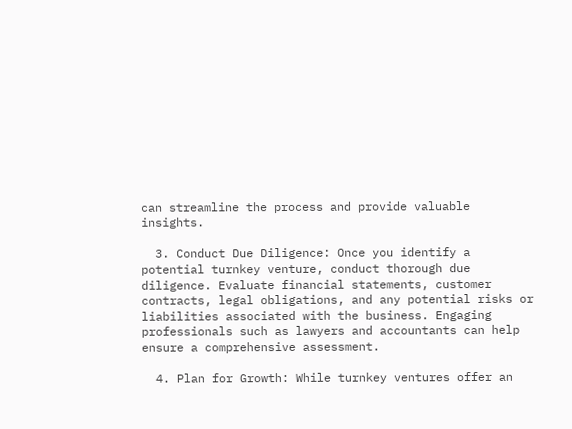can streamline the process and provide valuable insights.

  3. Conduct Due Diligence: Once you identify a potential turnkey venture, conduct thorough due diligence. Evaluate financial statements, customer contracts, legal obligations, and any potential risks or liabilities associated with the business. Engaging professionals such as lawyers and accountants can help ensure a comprehensive assessment.

  4. Plan for Growth: While turnkey ventures offer an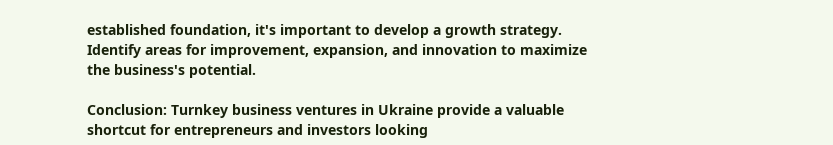established foundation, it's important to develop a growth strategy. Identify areas for improvement, expansion, and innovation to maximize the business's potential.

Conclusion: Turnkey business ventures in Ukraine provide a valuable shortcut for entrepreneurs and investors looking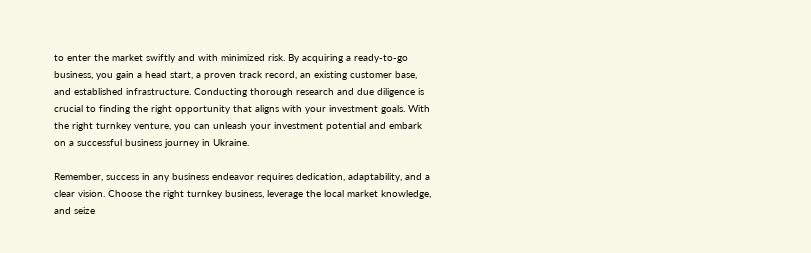to enter the market swiftly and with minimized risk. By acquiring a ready-to-go business, you gain a head start, a proven track record, an existing customer base, and established infrastructure. Conducting thorough research and due diligence is crucial to finding the right opportunity that aligns with your investment goals. With the right turnkey venture, you can unleash your investment potential and embark on a successful business journey in Ukraine.

Remember, success in any business endeavor requires dedication, adaptability, and a clear vision. Choose the right turnkey business, leverage the local market knowledge, and seize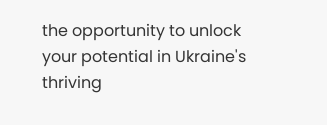the opportunity to unlock your potential in Ukraine's thriving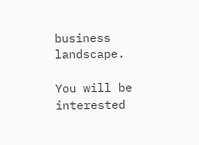business landscape.

You will be interested